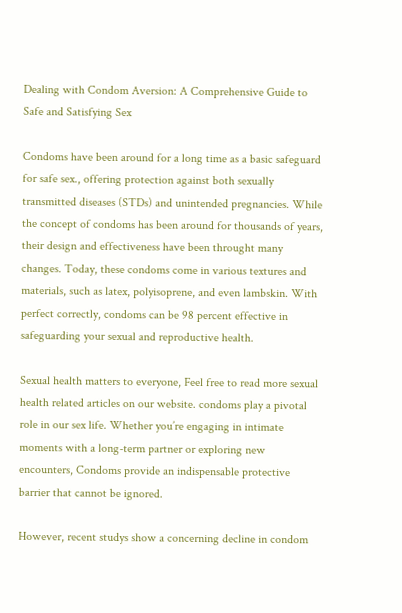Dealing with Condom Aversion: A Comprehensive Guide to Safe and Satisfying Sex

Condoms have been around for a long time as a basic safeguard for safe sex., offering protection against both sexually transmitted diseases (STDs) and unintended pregnancies. While the concept of condoms has been around for thousands of years, their design and effectiveness have been throught many changes. Today, these condoms come in various textures and materials, such as latex, polyisoprene, and even lambskin. With perfect correctly, condoms can be 98 percent effective in safeguarding your sexual and reproductive health.

Sexual health matters to everyone, Feel free to read more sexual health related articles on our website. condoms play a pivotal role in our sex life. Whether you’re engaging in intimate moments with a long-term partner or exploring new encounters, Condoms provide an indispensable protective barrier that cannot be ignored.

However, recent studys show a concerning decline in condom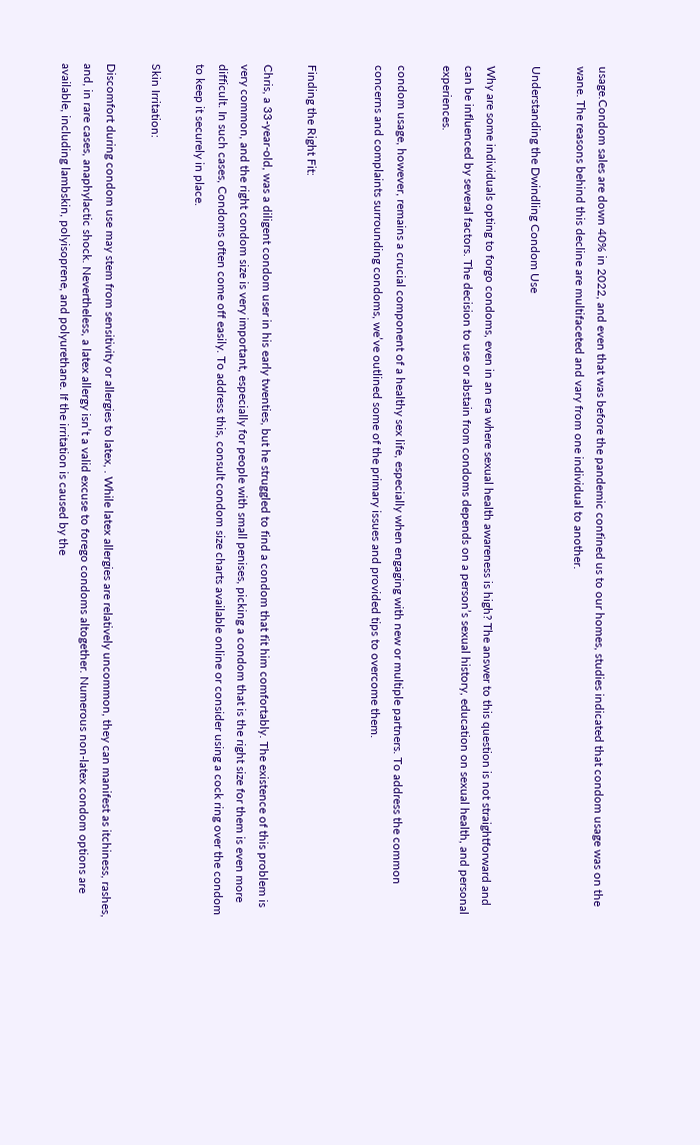usage.Condom sales are down 40% in 2022, and even that was before the pandemic confined us to our homes, studies indicated that condom usage was on the wane. The reasons behind this decline are multifaceted and vary from one individual to another.

Understanding the Dwindling Condom Use

Why are some individuals opting to forgo condoms, even in an era where sexual health awareness is high? The answer to this question is not straightforward and can be influenced by several factors. The decision to use or abstain from condoms depends on a person’s sexual history, education on sexual health, and personal experiences.

condom usage, however, remains a crucial component of a healthy sex life, especially when engaging with new or multiple partners. To address the common concerns and complaints surrounding condoms, we’ve outlined some of the primary issues and provided tips to overcome them.


Finding the Right Fit:

Chris, a 33-year-old, was a diligent condom user in his early twenties, but he struggled to find a condom that fit him comfortably. The existence of this problem is very common, and the right condom size is very important, especially for people with small penises, picking a condom that is the right size for them is even more difficult. In such cases, Condoms often come off easily. To address this, consult condom size charts available online or consider using a cock ring over the condom to keep it securely in place.

Skin Irritation:

Discomfort during condom use may stem from sensitivity or allergies to latex, . While latex allergies are relatively uncommon, they can manifest as itchiness, rashes, and, in rare cases, anaphylactic shock. Nevertheless, a latex allergy isn’t a valid excuse to forego condoms altogether. Numerous non-latex condom options are available, including lambskin, polyisoprene, and polyurethane. If the irritation is caused by the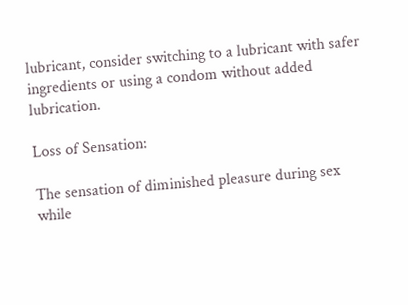lubricant, consider switching to a lubricant with safer ingredients or using a condom without added lubrication.

Loss of Sensation:

The sensation of diminished pleasure during sex while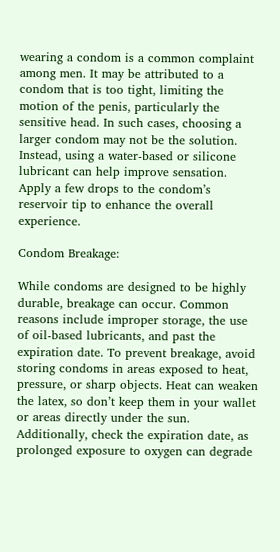wearing a condom is a common complaint among men. It may be attributed to a condom that is too tight, limiting the motion of the penis, particularly the sensitive head. In such cases, choosing a larger condom may not be the solution. Instead, using a water-based or silicone lubricant can help improve sensation. Apply a few drops to the condom’s reservoir tip to enhance the overall experience.

Condom Breakage:

While condoms are designed to be highly durable, breakage can occur. Common reasons include improper storage, the use of oil-based lubricants, and past the expiration date. To prevent breakage, avoid storing condoms in areas exposed to heat, pressure, or sharp objects. Heat can weaken the latex, so don’t keep them in your wallet or areas directly under the sun. Additionally, check the expiration date, as prolonged exposure to oxygen can degrade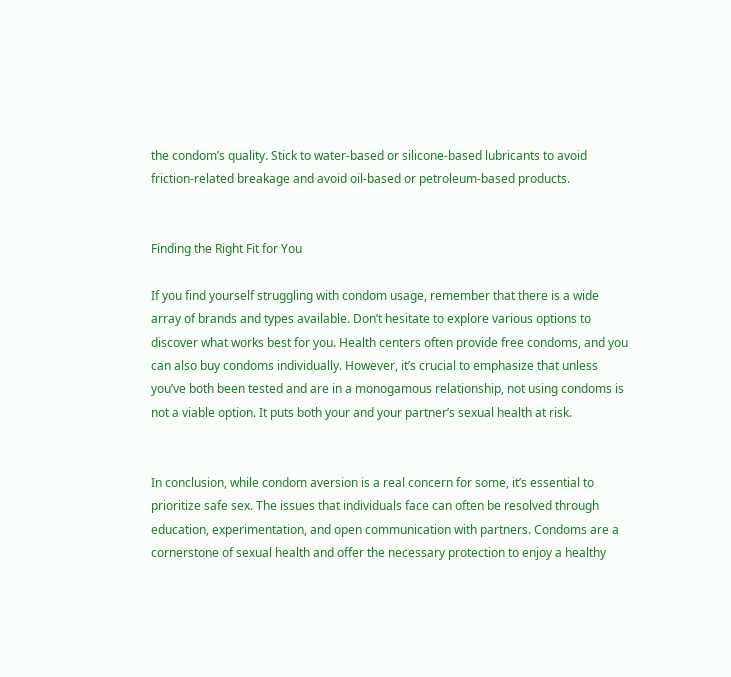the condom’s quality. Stick to water-based or silicone-based lubricants to avoid friction-related breakage and avoid oil-based or petroleum-based products.


Finding the Right Fit for You

If you find yourself struggling with condom usage, remember that there is a wide array of brands and types available. Don’t hesitate to explore various options to discover what works best for you. Health centers often provide free condoms, and you can also buy condoms individually. However, it’s crucial to emphasize that unless you’ve both been tested and are in a monogamous relationship, not using condoms is not a viable option. It puts both your and your partner’s sexual health at risk.


In conclusion, while condom aversion is a real concern for some, it’s essential to prioritize safe sex. The issues that individuals face can often be resolved through education, experimentation, and open communication with partners. Condoms are a cornerstone of sexual health and offer the necessary protection to enjoy a healthy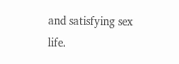and satisfying sex life.